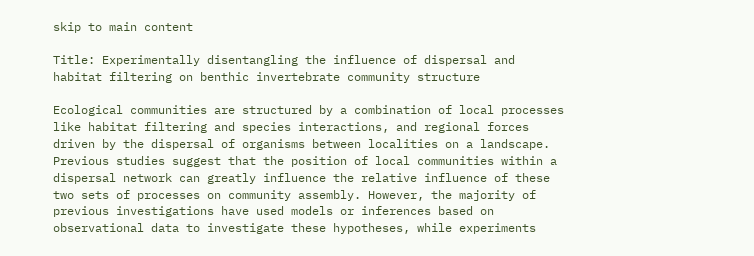skip to main content

Title: Experimentally disentangling the influence of dispersal and habitat filtering on benthic invertebrate community structure

Ecological communities are structured by a combination of local processes like habitat filtering and species interactions, and regional forces driven by the dispersal of organisms between localities on a landscape. Previous studies suggest that the position of local communities within a dispersal network can greatly influence the relative influence of these two sets of processes on community assembly. However, the majority of previous investigations have used models or inferences based on observational data to investigate these hypotheses, while experiments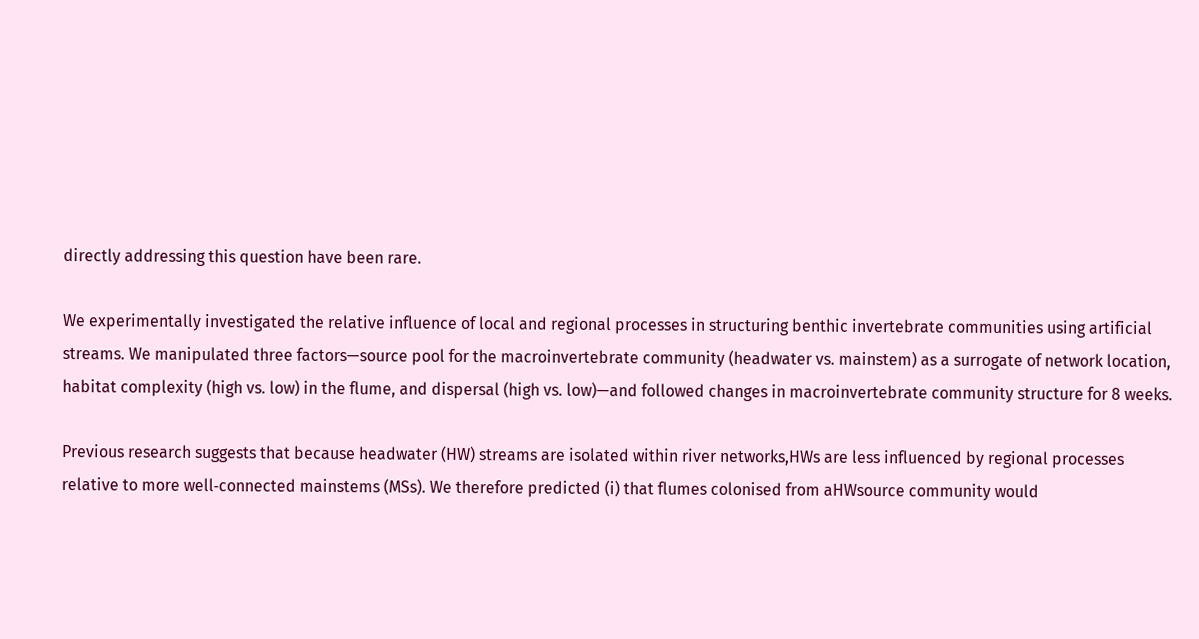directly addressing this question have been rare.

We experimentally investigated the relative influence of local and regional processes in structuring benthic invertebrate communities using artificial streams. We manipulated three factors—source pool for the macroinvertebrate community (headwater vs. mainstem) as a surrogate of network location, habitat complexity (high vs. low) in the flume, and dispersal (high vs. low)—and followed changes in macroinvertebrate community structure for 8 weeks.

Previous research suggests that because headwater (HW) streams are isolated within river networks,HWs are less influenced by regional processes relative to more well‐connected mainstems (MSs). We therefore predicted (i) that flumes colonised from aHWsource community would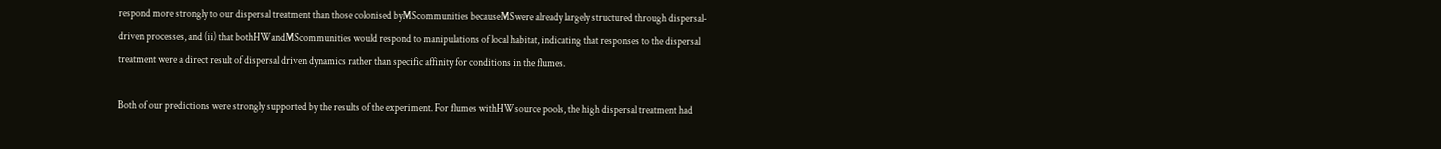respond more strongly to our dispersal treatment than those colonised byMScommunities becauseMSwere already largely structured through dispersal‐driven processes, and (ii) that bothHWandMScommunities would respond to manipulations of local habitat, indicating that responses to the dispersal treatment were a direct result of dispersal driven dynamics rather than specific affinity for conditions in the flumes.

Both of our predictions were strongly supported by the results of the experiment. For flumes withHWsource pools, the high dispersal treatment had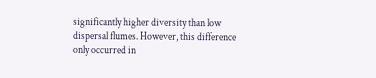significantly higher diversity than low dispersal flumes. However, this difference only occurred in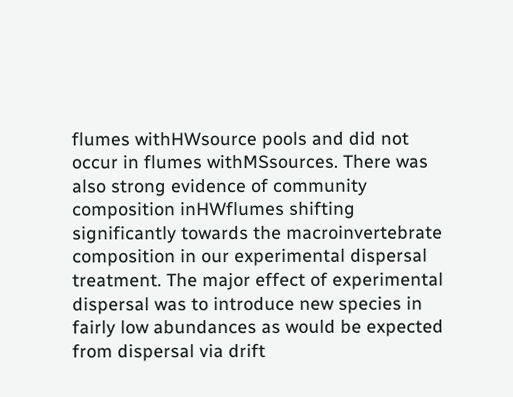flumes withHWsource pools and did not occur in flumes withMSsources. There was also strong evidence of community composition inHWflumes shifting significantly towards the macroinvertebrate composition in our experimental dispersal treatment. The major effect of experimental dispersal was to introduce new species in fairly low abundances as would be expected from dispersal via drift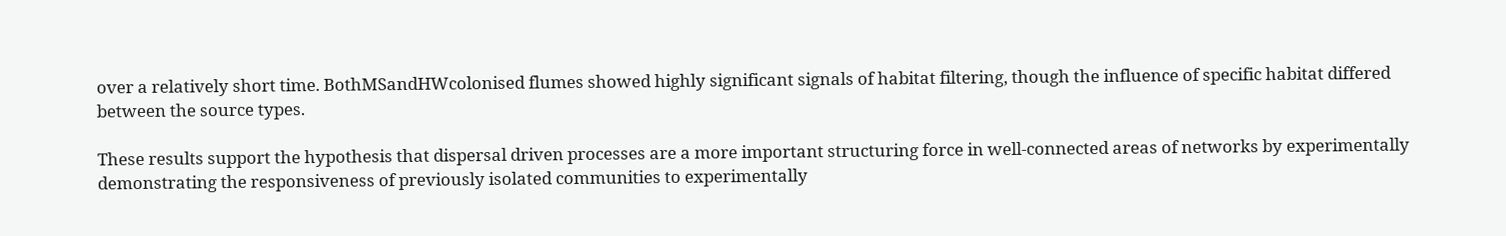over a relatively short time. BothMSandHWcolonised flumes showed highly significant signals of habitat filtering, though the influence of specific habitat differed between the source types.

These results support the hypothesis that dispersal driven processes are a more important structuring force in well‐connected areas of networks by experimentally demonstrating the responsiveness of previously isolated communities to experimentally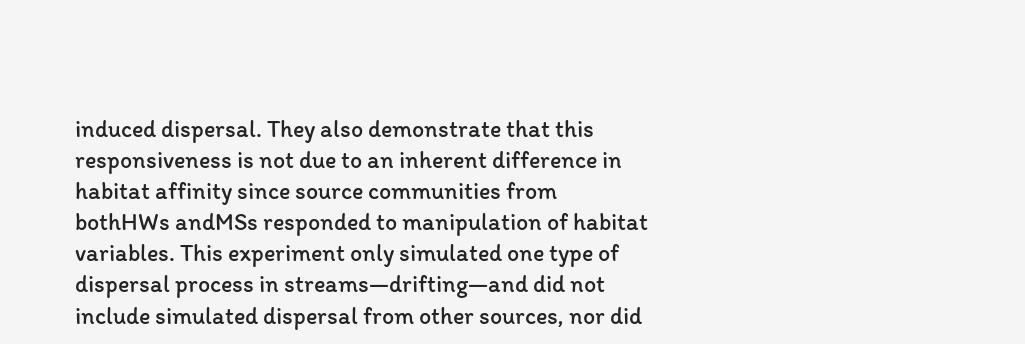induced dispersal. They also demonstrate that this responsiveness is not due to an inherent difference in habitat affinity since source communities from bothHWs andMSs responded to manipulation of habitat variables. This experiment only simulated one type of dispersal process in streams—drifting—and did not include simulated dispersal from other sources, nor did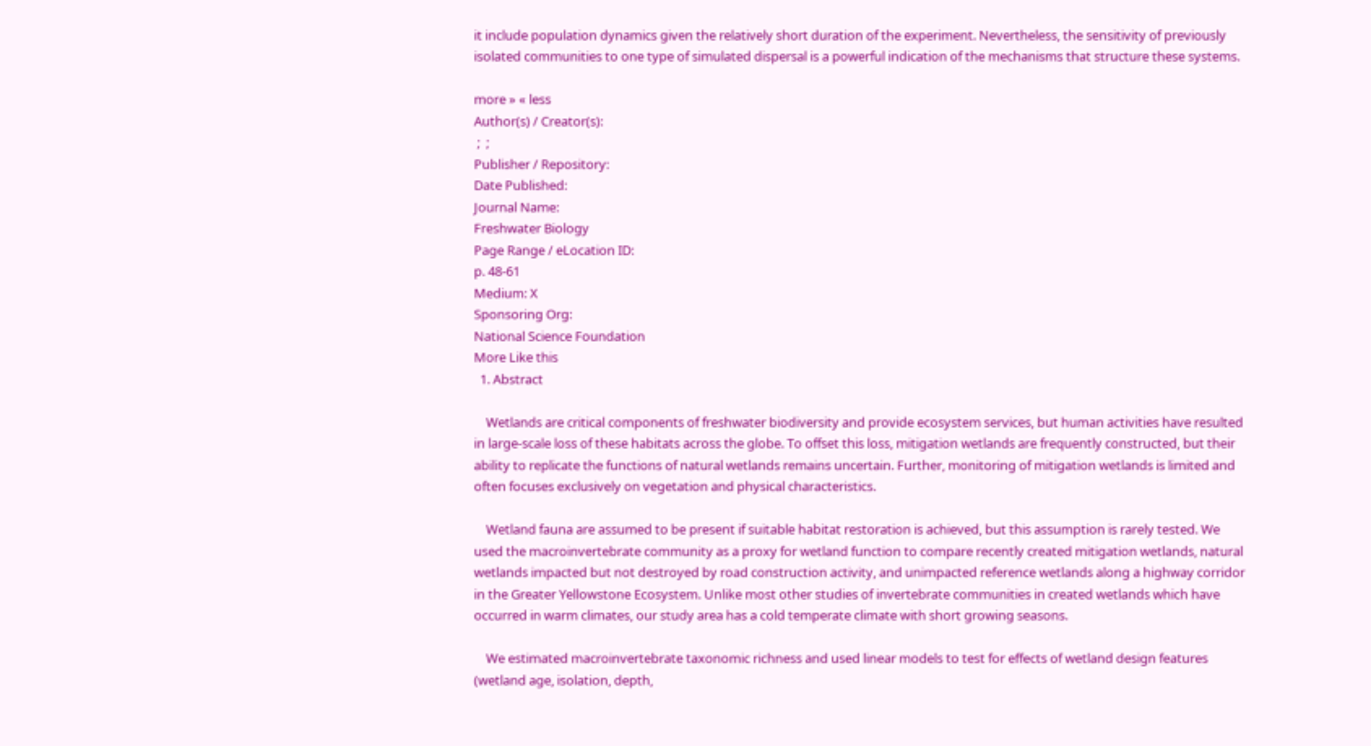it include population dynamics given the relatively short duration of the experiment. Nevertheless, the sensitivity of previously isolated communities to one type of simulated dispersal is a powerful indication of the mechanisms that structure these systems.

more » « less
Author(s) / Creator(s):
 ;  ;
Publisher / Repository:
Date Published:
Journal Name:
Freshwater Biology
Page Range / eLocation ID:
p. 48-61
Medium: X
Sponsoring Org:
National Science Foundation
More Like this
  1. Abstract

    Wetlands are critical components of freshwater biodiversity and provide ecosystem services, but human activities have resulted in large‐scale loss of these habitats across the globe. To offset this loss, mitigation wetlands are frequently constructed, but their ability to replicate the functions of natural wetlands remains uncertain. Further, monitoring of mitigation wetlands is limited and often focuses exclusively on vegetation and physical characteristics.

    Wetland fauna are assumed to be present if suitable habitat restoration is achieved, but this assumption is rarely tested. We used the macroinvertebrate community as a proxy for wetland function to compare recently created mitigation wetlands, natural wetlands impacted but not destroyed by road construction activity, and unimpacted reference wetlands along a highway corridor in the Greater Yellowstone Ecosystem. Unlike most other studies of invertebrate communities in created wetlands which have occurred in warm climates, our study area has a cold temperate climate with short growing seasons.

    We estimated macroinvertebrate taxonomic richness and used linear models to test for effects of wetland design features (wetland age, isolation, depth,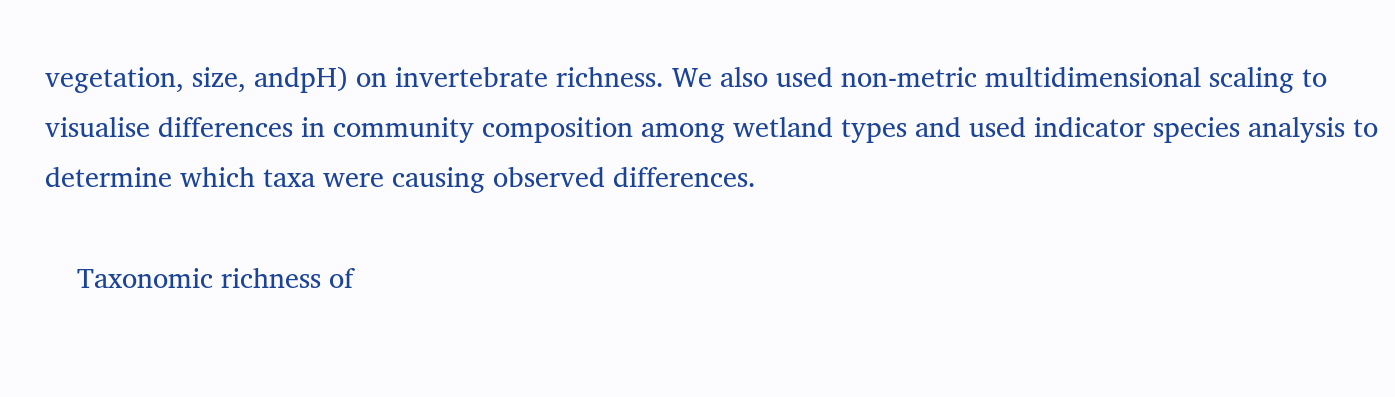vegetation, size, andpH) on invertebrate richness. We also used non‐metric multidimensional scaling to visualise differences in community composition among wetland types and used indicator species analysis to determine which taxa were causing observed differences.

    Taxonomic richness of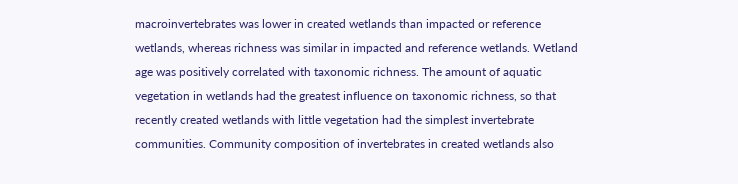macroinvertebrates was lower in created wetlands than impacted or reference wetlands, whereas richness was similar in impacted and reference wetlands. Wetland age was positively correlated with taxonomic richness. The amount of aquatic vegetation in wetlands had the greatest influence on taxonomic richness, so that recently created wetlands with little vegetation had the simplest invertebrate communities. Community composition of invertebrates in created wetlands also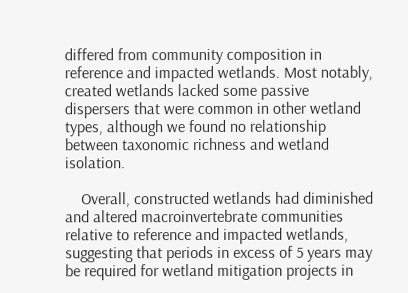differed from community composition in reference and impacted wetlands. Most notably, created wetlands lacked some passive dispersers that were common in other wetland types, although we found no relationship between taxonomic richness and wetland isolation.

    Overall, constructed wetlands had diminished and altered macroinvertebrate communities relative to reference and impacted wetlands, suggesting that periods in excess of 5 years may be required for wetland mitigation projects in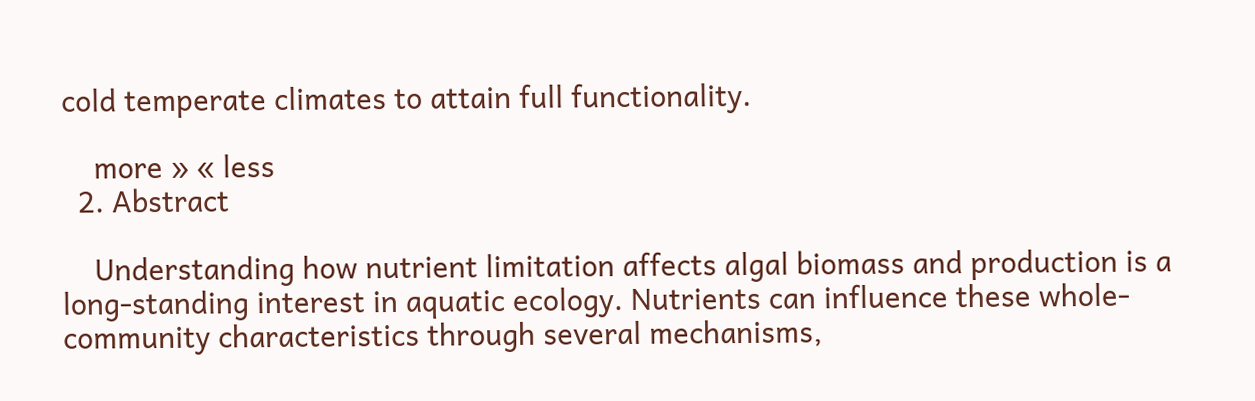cold temperate climates to attain full functionality.

    more » « less
  2. Abstract

    Understanding how nutrient limitation affects algal biomass and production is a long‐standing interest in aquatic ecology. Nutrients can influence these whole‐community characteristics through several mechanisms,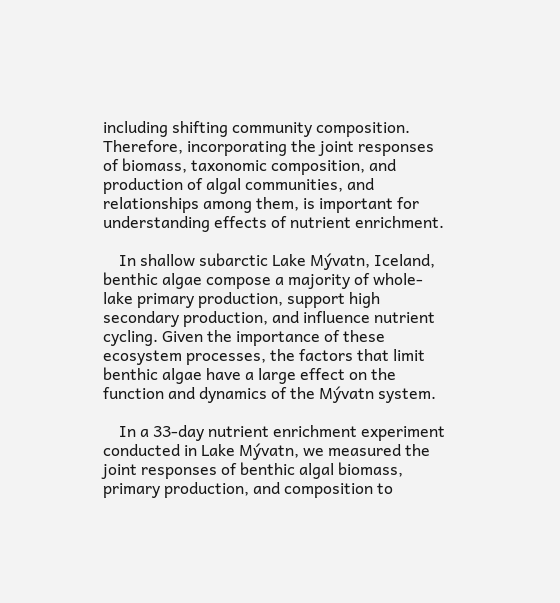including shifting community composition. Therefore, incorporating the joint responses of biomass, taxonomic composition, and production of algal communities, and relationships among them, is important for understanding effects of nutrient enrichment.

    In shallow subarctic Lake Mývatn, Iceland, benthic algae compose a majority of whole‐lake primary production, support high secondary production, and influence nutrient cycling. Given the importance of these ecosystem processes, the factors that limit benthic algae have a large effect on the function and dynamics of the Mývatn system.

    In a 33‐day nutrient enrichment experiment conducted in Lake Mývatn, we measured the joint responses of benthic algal biomass, primary production, and composition to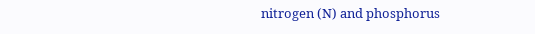nitrogen (N) and phosphorus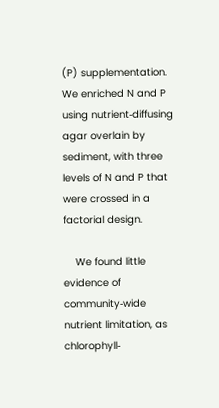(P) supplementation. We enriched N and P using nutrient‐diffusing agar overlain by sediment, with three levels of N and P that were crossed in a factorial design.

    We found little evidence of community‐wide nutrient limitation, as chlorophyll‐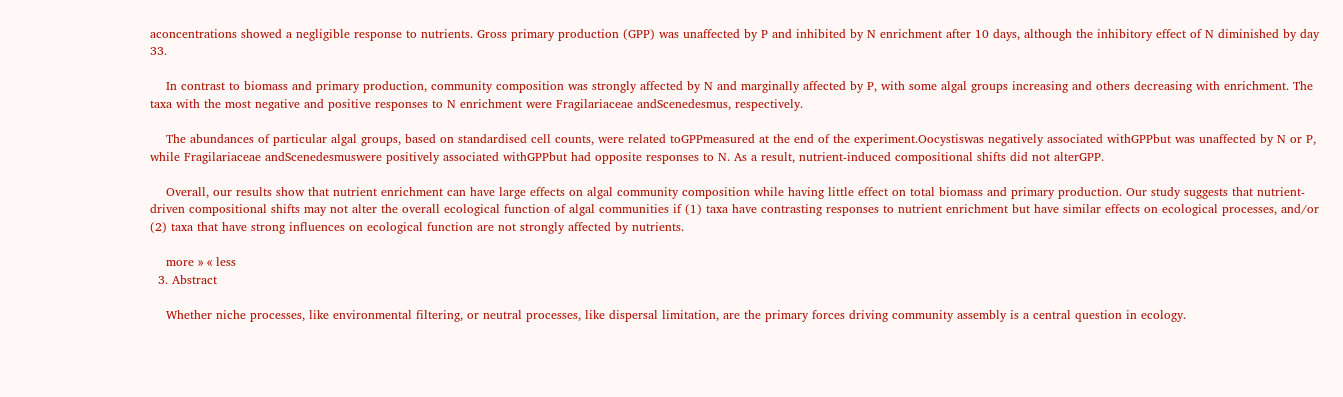aconcentrations showed a negligible response to nutrients. Gross primary production (GPP) was unaffected by P and inhibited by N enrichment after 10 days, although the inhibitory effect of N diminished by day 33.

    In contrast to biomass and primary production, community composition was strongly affected by N and marginally affected by P, with some algal groups increasing and others decreasing with enrichment. The taxa with the most negative and positive responses to N enrichment were Fragilariaceae andScenedesmus, respectively.

    The abundances of particular algal groups, based on standardised cell counts, were related toGPPmeasured at the end of the experiment.Oocystiswas negatively associated withGPPbut was unaffected by N or P, while Fragilariaceae andScenedesmuswere positively associated withGPPbut had opposite responses to N. As a result, nutrient‐induced compositional shifts did not alterGPP.

    Overall, our results show that nutrient enrichment can have large effects on algal community composition while having little effect on total biomass and primary production. Our study suggests that nutrient‐driven compositional shifts may not alter the overall ecological function of algal communities if (1) taxa have contrasting responses to nutrient enrichment but have similar effects on ecological processes, and/or (2) taxa that have strong influences on ecological function are not strongly affected by nutrients.

    more » « less
  3. Abstract

    Whether niche processes, like environmental filtering, or neutral processes, like dispersal limitation, are the primary forces driving community assembly is a central question in ecology.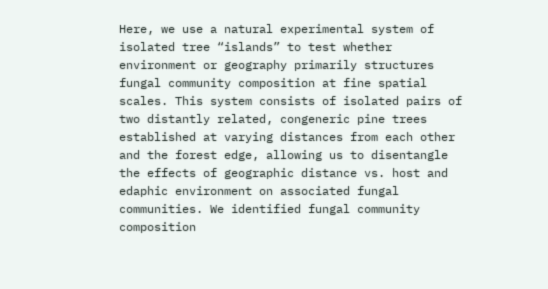Here, we use a natural experimental system of isolated tree “islands” to test whether environment or geography primarily structures fungal community composition at fine spatial scales. This system consists of isolated pairs of two distantly related, congeneric pine trees established at varying distances from each other and the forest edge, allowing us to disentangle the effects of geographic distance vs. host and edaphic environment on associated fungal communities. We identified fungal community composition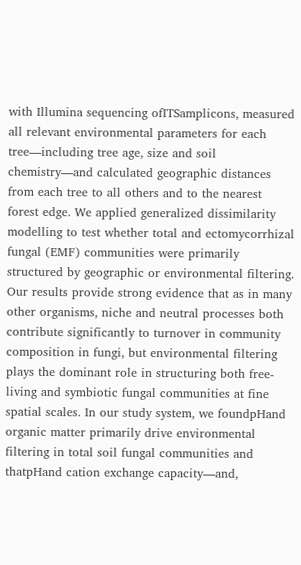with Illumina sequencing ofITSamplicons, measured all relevant environmental parameters for each tree—including tree age, size and soil chemistry—and calculated geographic distances from each tree to all others and to the nearest forest edge. We applied generalized dissimilarity modelling to test whether total and ectomycorrhizal fungal (EMF) communities were primarily structured by geographic or environmental filtering. Our results provide strong evidence that as in many other organisms, niche and neutral processes both contribute significantly to turnover in community composition in fungi, but environmental filtering plays the dominant role in structuring both free‐living and symbiotic fungal communities at fine spatial scales. In our study system, we foundpHand organic matter primarily drive environmental filtering in total soil fungal communities and thatpHand cation exchange capacity—and,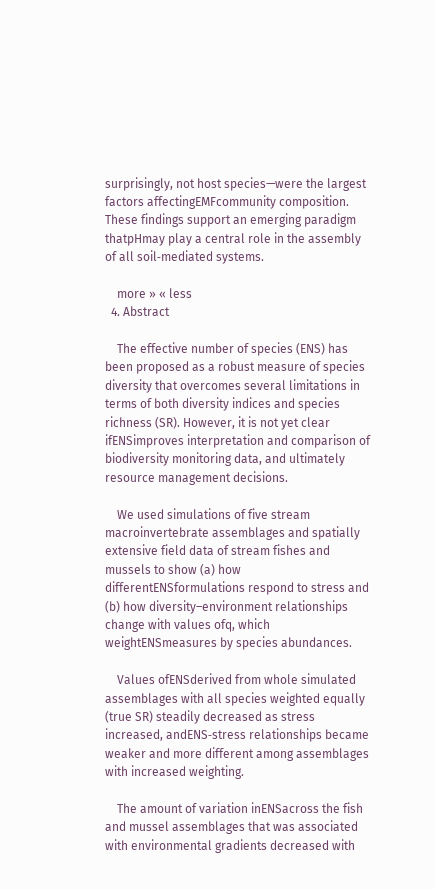surprisingly, not host species—were the largest factors affectingEMFcommunity composition. These findings support an emerging paradigm thatpHmay play a central role in the assembly of all soil‐mediated systems.

    more » « less
  4. Abstract

    The effective number of species (ENS) has been proposed as a robust measure of species diversity that overcomes several limitations in terms of both diversity indices and species richness (SR). However, it is not yet clear ifENSimproves interpretation and comparison of biodiversity monitoring data, and ultimately resource management decisions.

    We used simulations of five stream macroinvertebrate assemblages and spatially extensive field data of stream fishes and mussels to show (a) how differentENSformulations respond to stress and (b) how diversity–environment relationships change with values ofq, which weightENSmeasures by species abundances.

    Values ofENSderived from whole simulated assemblages with all species weighted equally (true SR) steadily decreased as stress increased, andENS‐stress relationships became weaker and more different among assemblages with increased weighting.

    The amount of variation inENSacross the fish and mussel assemblages that was associated with environmental gradients decreased with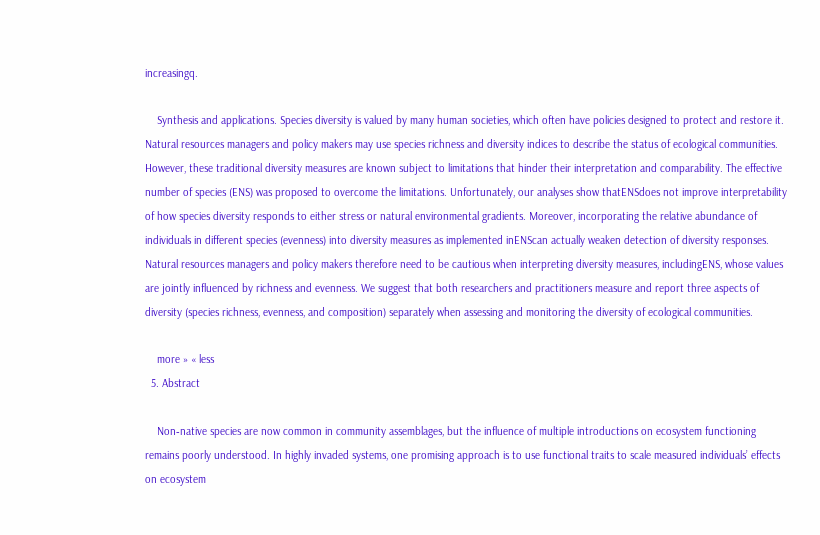increasingq.

    Synthesis and applications. Species diversity is valued by many human societies, which often have policies designed to protect and restore it. Natural resources managers and policy makers may use species richness and diversity indices to describe the status of ecological communities. However, these traditional diversity measures are known subject to limitations that hinder their interpretation and comparability. The effective number of species (ENS) was proposed to overcome the limitations. Unfortunately, our analyses show thatENSdoes not improve interpretability of how species diversity responds to either stress or natural environmental gradients. Moreover, incorporating the relative abundance of individuals in different species (evenness) into diversity measures as implemented inENScan actually weaken detection of diversity responses. Natural resources managers and policy makers therefore need to be cautious when interpreting diversity measures, includingENS, whose values are jointly influenced by richness and evenness. We suggest that both researchers and practitioners measure and report three aspects of diversity (species richness, evenness, and composition) separately when assessing and monitoring the diversity of ecological communities.

    more » « less
  5. Abstract

    Non‐native species are now common in community assemblages, but the influence of multiple introductions on ecosystem functioning remains poorly understood. In highly invaded systems, one promising approach is to use functional traits to scale measured individuals’ effects on ecosystem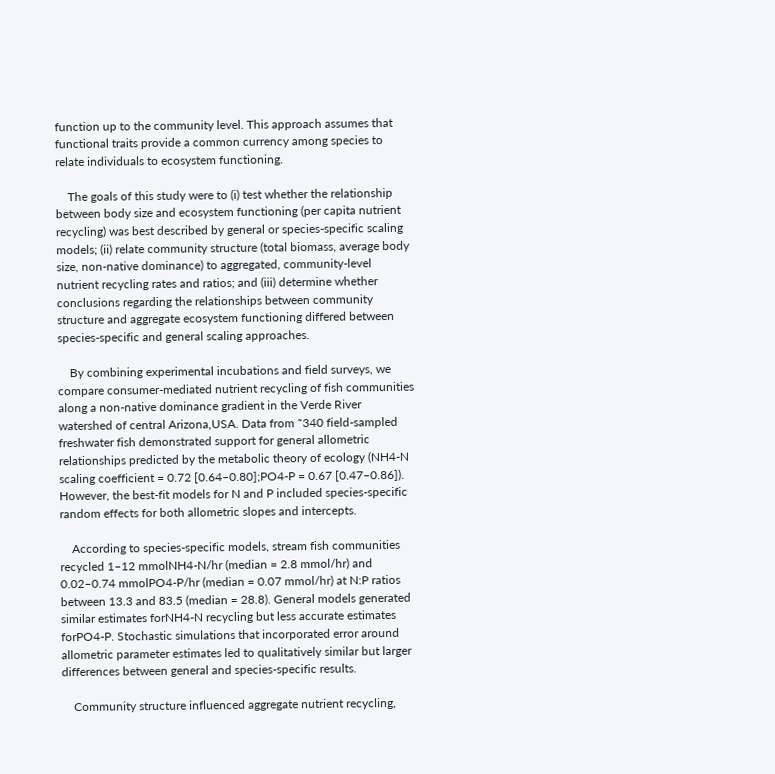function up to the community level. This approach assumes that functional traits provide a common currency among species to relate individuals to ecosystem functioning.

    The goals of this study were to (i) test whether the relationship between body size and ecosystem functioning (per capita nutrient recycling) was best described by general or species‐specific scaling models; (ii) relate community structure (total biomass, average body size, non‐native dominance) to aggregated, community‐level nutrient recycling rates and ratios; and (iii) determine whether conclusions regarding the relationships between community structure and aggregate ecosystem functioning differed between species‐specific and general scaling approaches.

    By combining experimental incubations and field surveys, we compare consumer‐mediated nutrient recycling of fish communities along a non‐native dominance gradient in the Verde River watershed of central Arizona,USA. Data from ˜340 field‐sampled freshwater fish demonstrated support for general allometric relationships predicted by the metabolic theory of ecology (NH4‐N scaling coefficient = 0.72 [0.64–0.80];PO4‐P = 0.67 [0.47–0.86]). However, the best‐fit models for N and P included species‐specific random effects for both allometric slopes and intercepts.

    According to species‐specific models, stream fish communities recycled 1–12 mmolNH4‐N/hr (median = 2.8 mmol/hr) and 0.02–0.74 mmolPO4‐P/hr (median = 0.07 mmol/hr) at N:P ratios between 13.3 and 83.5 (median = 28.8). General models generated similar estimates forNH4‐N recycling but less accurate estimates forPO4‐P. Stochastic simulations that incorporated error around allometric parameter estimates led to qualitatively similar but larger differences between general and species‐specific results.

    Community structure influenced aggregate nutrient recycling,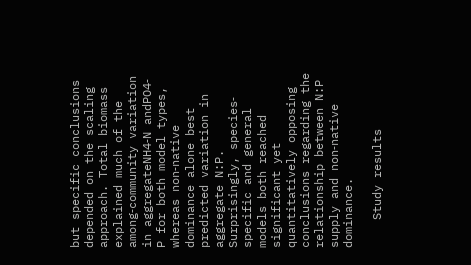but specific conclusions depended on the scaling approach. Total biomass explained much of the among‐community variation in aggregateNH4‐N andPO4‐P for both model types, whereas non‐native dominance alone best predicted variation in aggregate N:P. Surprisingly, species‐specific and general models both reached significant yet quantitatively opposing conclusions regarding the relationship between N:P supply and non‐native dominance.

    Study results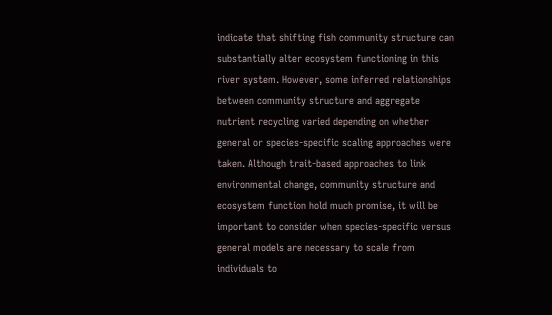indicate that shifting fish community structure can substantially alter ecosystem functioning in this river system. However, some inferred relationships between community structure and aggregate nutrient recycling varied depending on whether general or species‐specific scaling approaches were taken. Although trait‐based approaches to link environmental change, community structure and ecosystem function hold much promise, it will be important to consider when species‐specific versus general models are necessary to scale from individuals to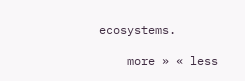ecosystems.

    more » « less